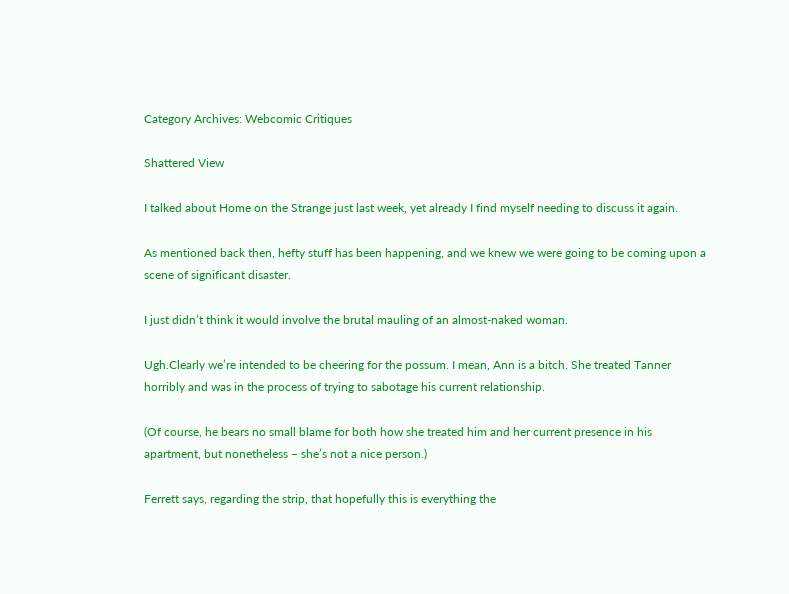Category Archives: Webcomic Critiques

Shattered View

I talked about Home on the Strange just last week, yet already I find myself needing to discuss it again.

As mentioned back then, hefty stuff has been happening, and we knew we were going to be coming upon a scene of significant disaster.

I just didn’t think it would involve the brutal mauling of an almost-naked woman.

Ugh.Clearly we’re intended to be cheering for the possum. I mean, Ann is a bitch. She treated Tanner horribly and was in the process of trying to sabotage his current relationship.

(Of course, he bears no small blame for both how she treated him and her current presence in his apartment, but nonetheless – she’s not a nice person.)

Ferrett says, regarding the strip, that hopefully this is everything the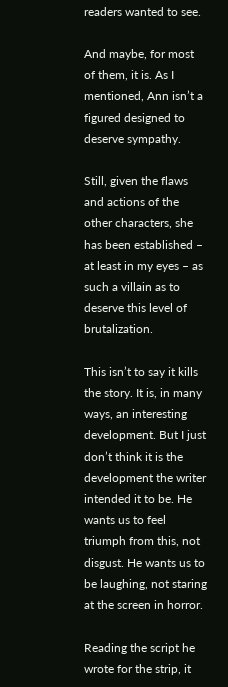readers wanted to see.

And maybe, for most of them, it is. As I mentioned, Ann isn’t a figured designed to deserve sympathy.

Still, given the flaws and actions of the other characters, she has been established – at least in my eyes – as such a villain as to deserve this level of brutalization.

This isn’t to say it kills the story. It is, in many ways, an interesting development. But I just don’t think it is the development the writer intended it to be. He wants us to feel triumph from this, not disgust. He wants us to be laughing, not staring at the screen in horror.

Reading the script he wrote for the strip, it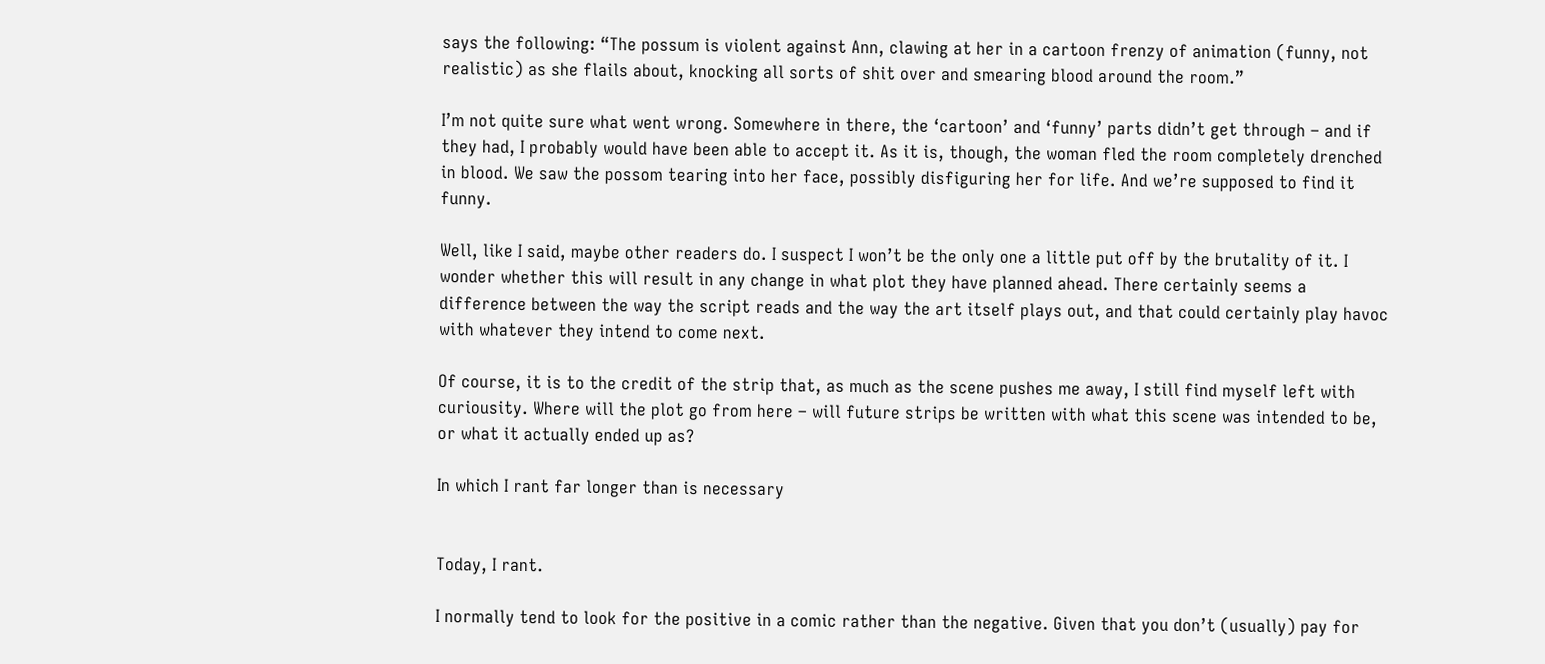says the following: “The possum is violent against Ann, clawing at her in a cartoon frenzy of animation (funny, not realistic) as she flails about, knocking all sorts of shit over and smearing blood around the room.”

I’m not quite sure what went wrong. Somewhere in there, the ‘cartoon’ and ‘funny’ parts didn’t get through – and if they had, I probably would have been able to accept it. As it is, though, the woman fled the room completely drenched in blood. We saw the possom tearing into her face, possibly disfiguring her for life. And we’re supposed to find it funny.

Well, like I said, maybe other readers do. I suspect I won’t be the only one a little put off by the brutality of it. I wonder whether this will result in any change in what plot they have planned ahead. There certainly seems a difference between the way the script reads and the way the art itself plays out, and that could certainly play havoc with whatever they intend to come next.

Of course, it is to the credit of the strip that, as much as the scene pushes me away, I still find myself left with curiousity. Where will the plot go from here – will future strips be written with what this scene was intended to be, or what it actually ended up as?

In which I rant far longer than is necessary


Today, I rant.

I normally tend to look for the positive in a comic rather than the negative. Given that you don’t (usually) pay for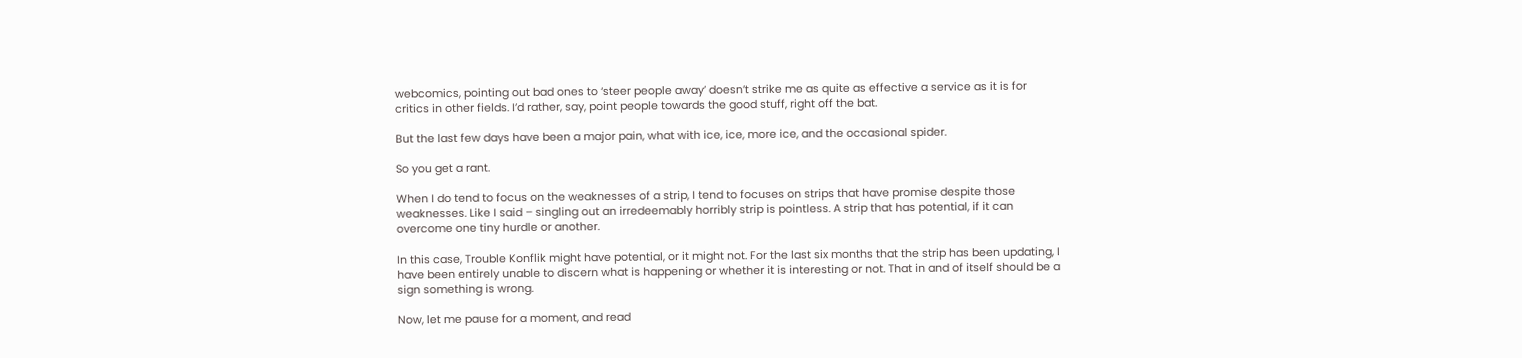webcomics, pointing out bad ones to ‘steer people away’ doesn’t strike me as quite as effective a service as it is for critics in other fields. I’d rather, say, point people towards the good stuff, right off the bat.

But the last few days have been a major pain, what with ice, ice, more ice, and the occasional spider.

So you get a rant.

When I do tend to focus on the weaknesses of a strip, I tend to focuses on strips that have promise despite those weaknesses. Like I said – singling out an irredeemably horribly strip is pointless. A strip that has potential, if it can overcome one tiny hurdle or another.

In this case, Trouble Konflik might have potential, or it might not. For the last six months that the strip has been updating, I have been entirely unable to discern what is happening or whether it is interesting or not. That in and of itself should be a sign something is wrong.

Now, let me pause for a moment, and read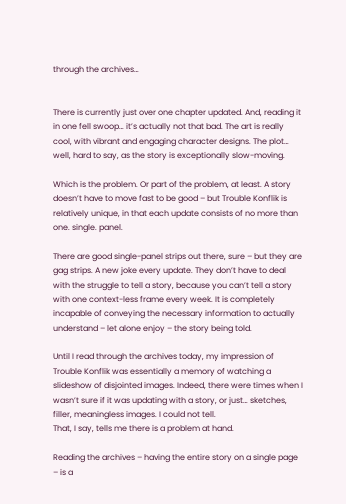through the archives…


There is currently just over one chapter updated. And, reading it in one fell swoop… it’s actually not that bad. The art is really cool, with vibrant and engaging character designs. The plot… well, hard to say, as the story is exceptionally slow-moving.

Which is the problem. Or part of the problem, at least. A story doesn’t have to move fast to be good – but Trouble Konflik is relatively unique, in that each update consists of no more than one. single. panel.

There are good single-panel strips out there, sure – but they are gag strips. A new joke every update. They don’t have to deal with the struggle to tell a story, because you can’t tell a story with one context-less frame every week. It is completely incapable of conveying the necessary information to actually understand – let alone enjoy – the story being told.

Until I read through the archives today, my impression of Trouble Konflik was essentially a memory of watching a slideshow of disjointed images. Indeed, there were times when I wasn’t sure if it was updating with a story, or just… sketches, filler, meaningless images. I could not tell.
That, I say, tells me there is a problem at hand.

Reading the archives – having the entire story on a single page – is a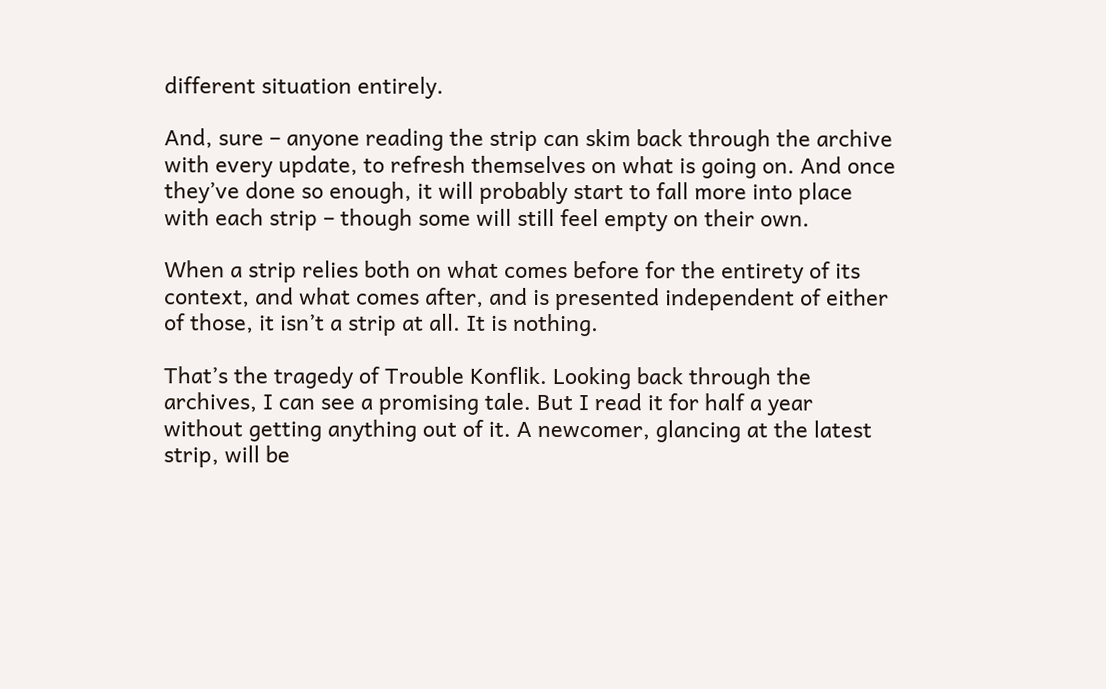different situation entirely.

And, sure – anyone reading the strip can skim back through the archive with every update, to refresh themselves on what is going on. And once they’ve done so enough, it will probably start to fall more into place with each strip – though some will still feel empty on their own.

When a strip relies both on what comes before for the entirety of its context, and what comes after, and is presented independent of either of those, it isn’t a strip at all. It is nothing.

That’s the tragedy of Trouble Konflik. Looking back through the archives, I can see a promising tale. But I read it for half a year without getting anything out of it. A newcomer, glancing at the latest strip, will be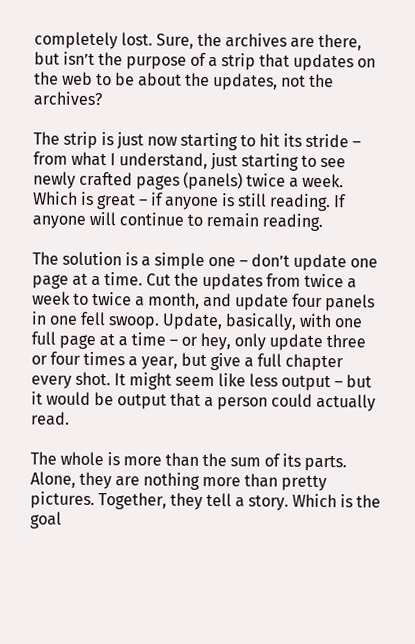completely lost. Sure, the archives are there, but isn’t the purpose of a strip that updates on the web to be about the updates, not the archives?

The strip is just now starting to hit its stride – from what I understand, just starting to see newly crafted pages (panels) twice a week. Which is great – if anyone is still reading. If anyone will continue to remain reading.

The solution is a simple one – don’t update one page at a time. Cut the updates from twice a week to twice a month, and update four panels in one fell swoop. Update, basically, with one full page at a time – or hey, only update three or four times a year, but give a full chapter every shot. It might seem like less output – but it would be output that a person could actually read.

The whole is more than the sum of its parts. Alone, they are nothing more than pretty pictures. Together, they tell a story. Which is the goal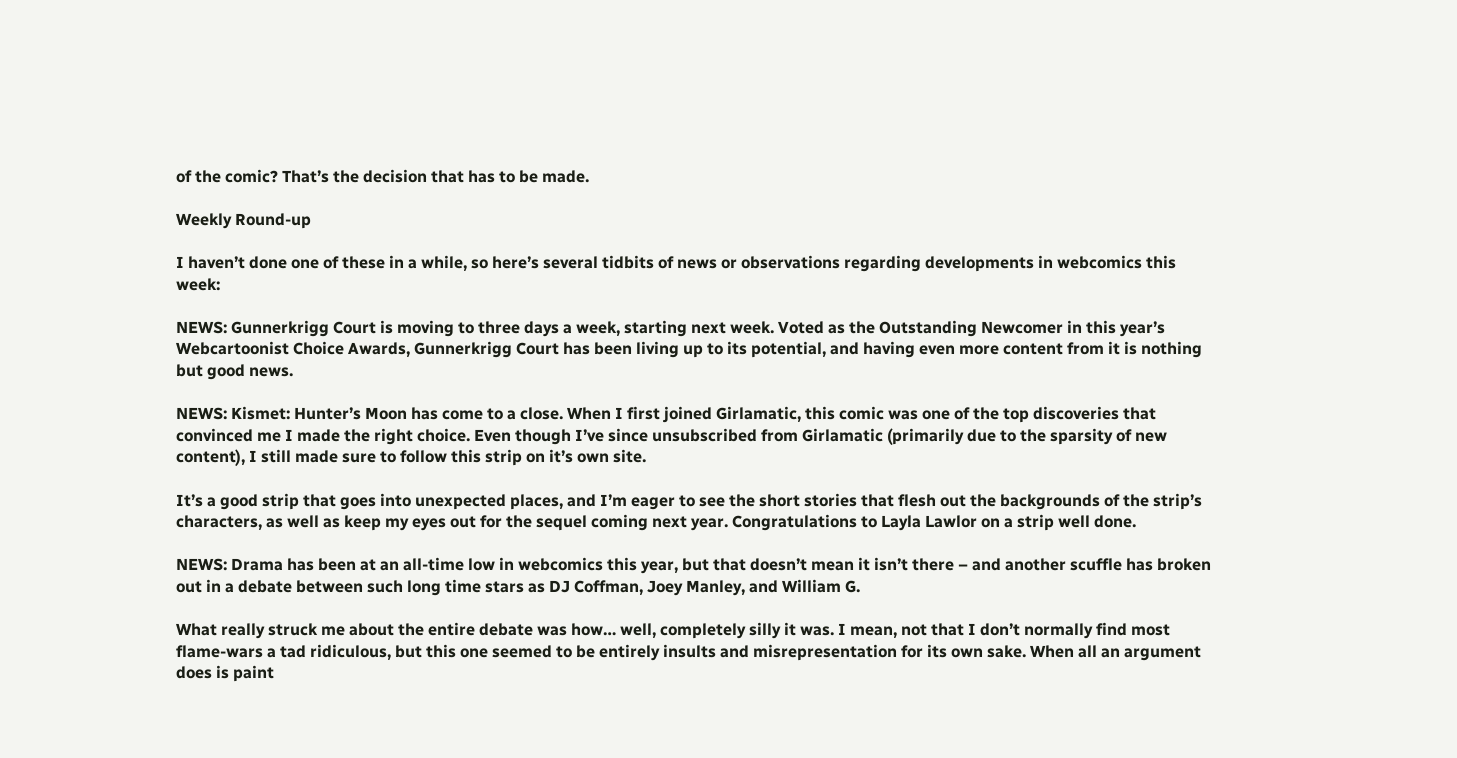of the comic? That’s the decision that has to be made.

Weekly Round-up

I haven’t done one of these in a while, so here’s several tidbits of news or observations regarding developments in webcomics this week:

NEWS: Gunnerkrigg Court is moving to three days a week, starting next week. Voted as the Outstanding Newcomer in this year’s Webcartoonist Choice Awards, Gunnerkrigg Court has been living up to its potential, and having even more content from it is nothing but good news.

NEWS: Kismet: Hunter’s Moon has come to a close. When I first joined Girlamatic, this comic was one of the top discoveries that convinced me I made the right choice. Even though I’ve since unsubscribed from Girlamatic (primarily due to the sparsity of new content), I still made sure to follow this strip on it’s own site.

It’s a good strip that goes into unexpected places, and I’m eager to see the short stories that flesh out the backgrounds of the strip’s characters, as well as keep my eyes out for the sequel coming next year. Congratulations to Layla Lawlor on a strip well done.

NEWS: Drama has been at an all-time low in webcomics this year, but that doesn’t mean it isn’t there – and another scuffle has broken out in a debate between such long time stars as DJ Coffman, Joey Manley, and William G.

What really struck me about the entire debate was how… well, completely silly it was. I mean, not that I don’t normally find most flame-wars a tad ridiculous, but this one seemed to be entirely insults and misrepresentation for its own sake. When all an argument does is paint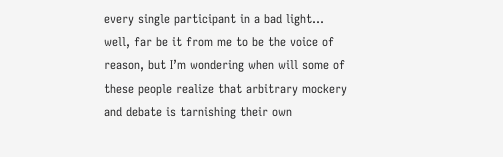every single participant in a bad light… well, far be it from me to be the voice of reason, but I’m wondering when will some of these people realize that arbitrary mockery and debate is tarnishing their own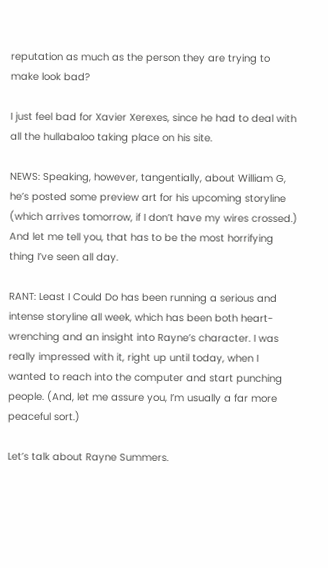reputation as much as the person they are trying to make look bad?

I just feel bad for Xavier Xerexes, since he had to deal with all the hullabaloo taking place on his site.

NEWS: Speaking, however, tangentially, about William G, he’s posted some preview art for his upcoming storyline (which arrives tomorrow, if I don’t have my wires crossed.) And let me tell you, that has to be the most horrifying thing I’ve seen all day.

RANT: Least I Could Do has been running a serious and intense storyline all week, which has been both heart-wrenching and an insight into Rayne’s character. I was really impressed with it, right up until today, when I wanted to reach into the computer and start punching people. (And, let me assure you, I’m usually a far more peaceful sort.)

Let’s talk about Rayne Summers.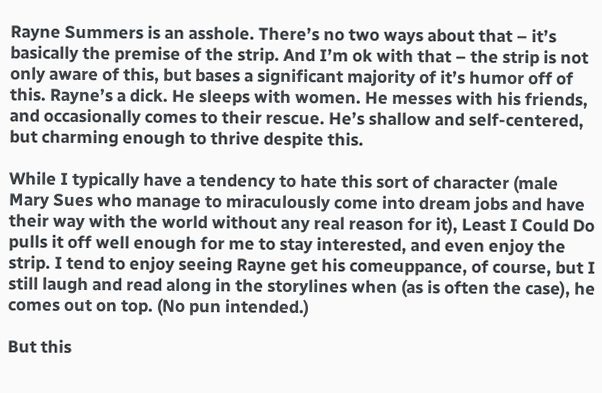Rayne Summers is an asshole. There’s no two ways about that – it’s basically the premise of the strip. And I’m ok with that – the strip is not only aware of this, but bases a significant majority of it’s humor off of this. Rayne’s a dick. He sleeps with women. He messes with his friends, and occasionally comes to their rescue. He’s shallow and self-centered, but charming enough to thrive despite this.

While I typically have a tendency to hate this sort of character (male Mary Sues who manage to miraculously come into dream jobs and have their way with the world without any real reason for it), Least I Could Do pulls it off well enough for me to stay interested, and even enjoy the strip. I tend to enjoy seeing Rayne get his comeuppance, of course, but I still laugh and read along in the storylines when (as is often the case), he comes out on top. (No pun intended.)

But this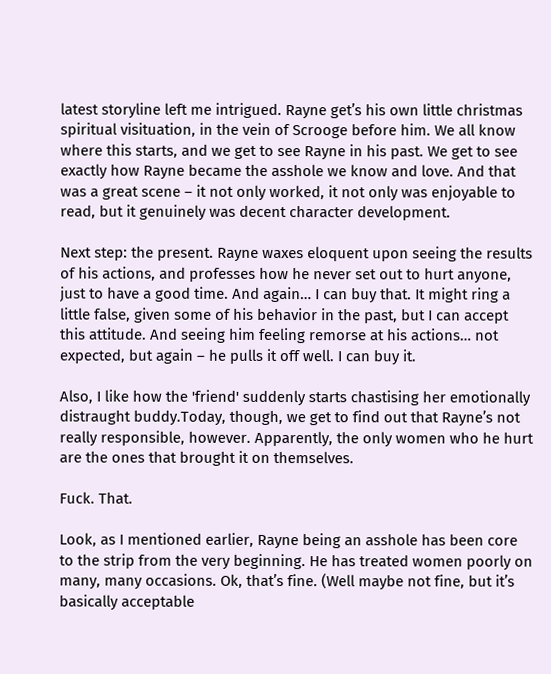latest storyline left me intrigued. Rayne get’s his own little christmas spiritual visituation, in the vein of Scrooge before him. We all know where this starts, and we get to see Rayne in his past. We get to see exactly how Rayne became the asshole we know and love. And that was a great scene – it not only worked, it not only was enjoyable to read, but it genuinely was decent character development.

Next step: the present. Rayne waxes eloquent upon seeing the results of his actions, and professes how he never set out to hurt anyone, just to have a good time. And again… I can buy that. It might ring a little false, given some of his behavior in the past, but I can accept this attitude. And seeing him feeling remorse at his actions… not expected, but again – he pulls it off well. I can buy it.

Also, I like how the 'friend' suddenly starts chastising her emotionally distraught buddy.Today, though, we get to find out that Rayne’s not really responsible, however. Apparently, the only women who he hurt are the ones that brought it on themselves.

Fuck. That.

Look, as I mentioned earlier, Rayne being an asshole has been core to the strip from the very beginning. He has treated women poorly on many, many occasions. Ok, that’s fine. (Well maybe not fine, but it’s basically acceptable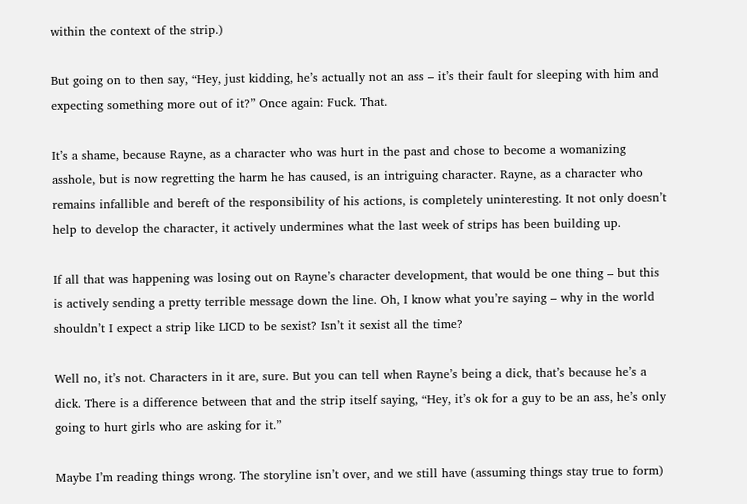within the context of the strip.)

But going on to then say, “Hey, just kidding, he’s actually not an ass – it’s their fault for sleeping with him and expecting something more out of it?” Once again: Fuck. That.

It’s a shame, because Rayne, as a character who was hurt in the past and chose to become a womanizing asshole, but is now regretting the harm he has caused, is an intriguing character. Rayne, as a character who remains infallible and bereft of the responsibility of his actions, is completely uninteresting. It not only doesn’t help to develop the character, it actively undermines what the last week of strips has been building up.

If all that was happening was losing out on Rayne’s character development, that would be one thing – but this is actively sending a pretty terrible message down the line. Oh, I know what you’re saying – why in the world shouldn’t I expect a strip like LICD to be sexist? Isn’t it sexist all the time?

Well no, it’s not. Characters in it are, sure. But you can tell when Rayne’s being a dick, that’s because he’s a dick. There is a difference between that and the strip itself saying, “Hey, it’s ok for a guy to be an ass, he’s only going to hurt girls who are asking for it.”

Maybe I’m reading things wrong. The storyline isn’t over, and we still have (assuming things stay true to form)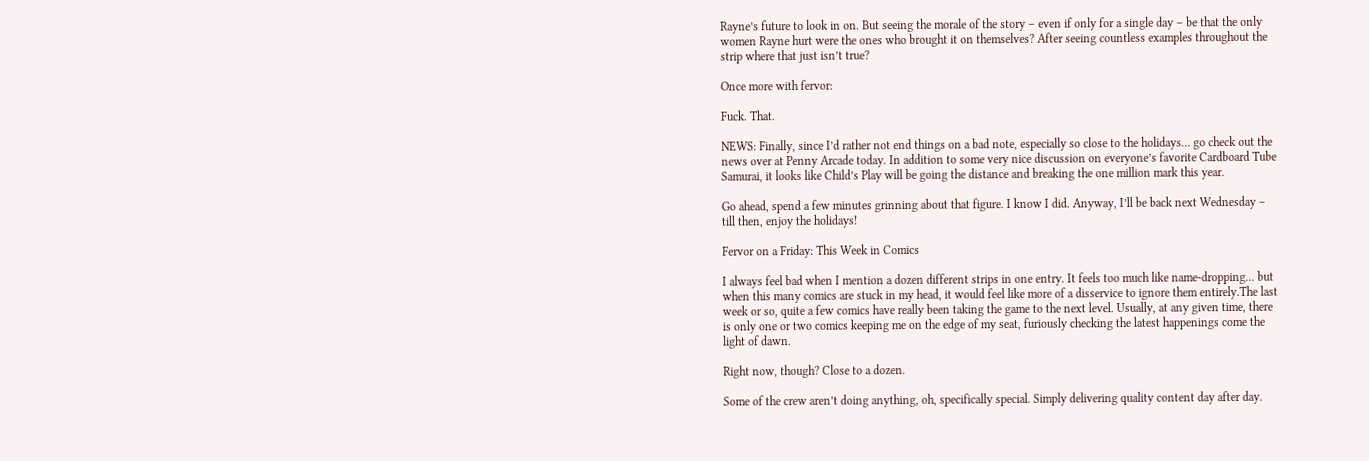Rayne’s future to look in on. But seeing the morale of the story – even if only for a single day – be that the only women Rayne hurt were the ones who brought it on themselves? After seeing countless examples throughout the strip where that just isn’t true?

Once more with fervor:

Fuck. That.

NEWS: Finally, since I’d rather not end things on a bad note, especially so close to the holidays… go check out the news over at Penny Arcade today. In addition to some very nice discussion on everyone’s favorite Cardboard Tube Samurai, it looks like Child’s Play will be going the distance and breaking the one million mark this year.

Go ahead, spend a few minutes grinning about that figure. I know I did. Anyway, I’ll be back next Wednesday – till then, enjoy the holidays!

Fervor on a Friday: This Week in Comics

I always feel bad when I mention a dozen different strips in one entry. It feels too much like name-dropping... but when this many comics are stuck in my head, it would feel like more of a disservice to ignore them entirely.The last week or so, quite a few comics have really been taking the game to the next level. Usually, at any given time, there is only one or two comics keeping me on the edge of my seat, furiously checking the latest happenings come the light of dawn.

Right now, though? Close to a dozen.

Some of the crew aren’t doing anything, oh, specifically special. Simply delivering quality content day after day.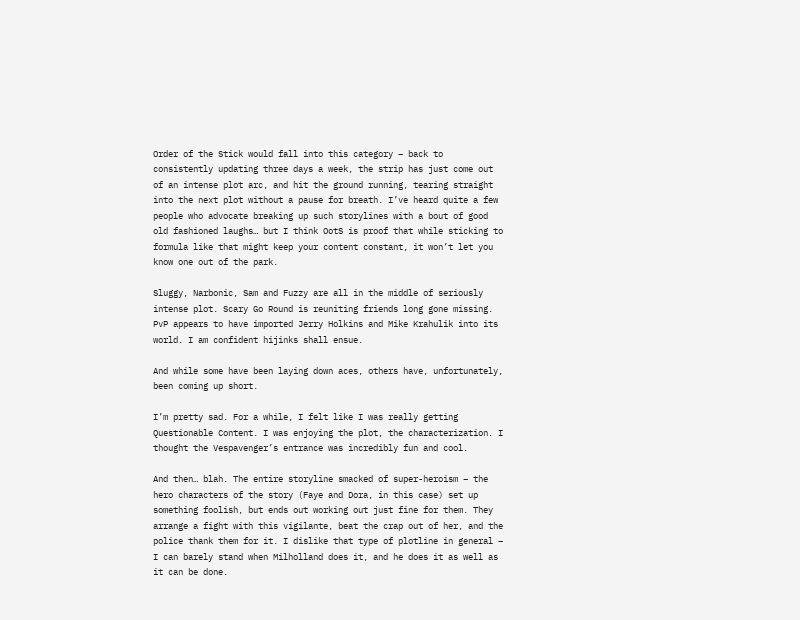Order of the Stick would fall into this category – back to consistently updating three days a week, the strip has just come out of an intense plot arc, and hit the ground running, tearing straight into the next plot without a pause for breath. I’ve heard quite a few people who advocate breaking up such storylines with a bout of good old fashioned laughs… but I think OotS is proof that while sticking to formula like that might keep your content constant, it won’t let you know one out of the park.

Sluggy, Narbonic, Sam and Fuzzy are all in the middle of seriously intense plot. Scary Go Round is reuniting friends long gone missing. PvP appears to have imported Jerry Holkins and Mike Krahulik into its world. I am confident hijinks shall ensue.

And while some have been laying down aces, others have, unfortunately, been coming up short.

I’m pretty sad. For a while, I felt like I was really getting Questionable Content. I was enjoying the plot, the characterization. I thought the Vespavenger’s entrance was incredibly fun and cool.

And then… blah. The entire storyline smacked of super-heroism – the hero characters of the story (Faye and Dora, in this case) set up something foolish, but ends out working out just fine for them. They arrange a fight with this vigilante, beat the crap out of her, and the police thank them for it. I dislike that type of plotline in general – I can barely stand when Milholland does it, and he does it as well as it can be done.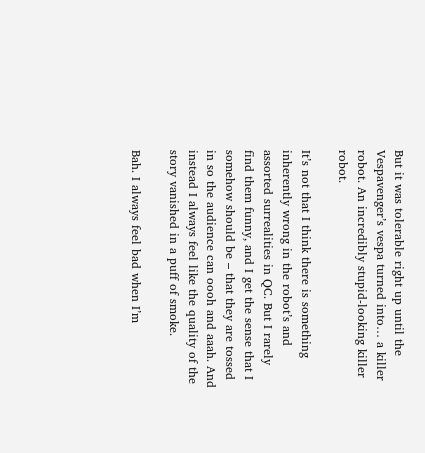But it was tolerable right up until the Vespavenger’s vespa turned into… a killer robot. An incredibly stupid-looking killer robot.

It’s not that I think there is something inherently wrong in the robot’s and assorted surrealities in QC. But I rarely find them funny, and I get the sense that I somehow should be – that they are tossed in so the audience can oooh and aaah. And instead I always feel like the quality of the story vanished in a puff of smoke.

Bah. I always feel bad when I’m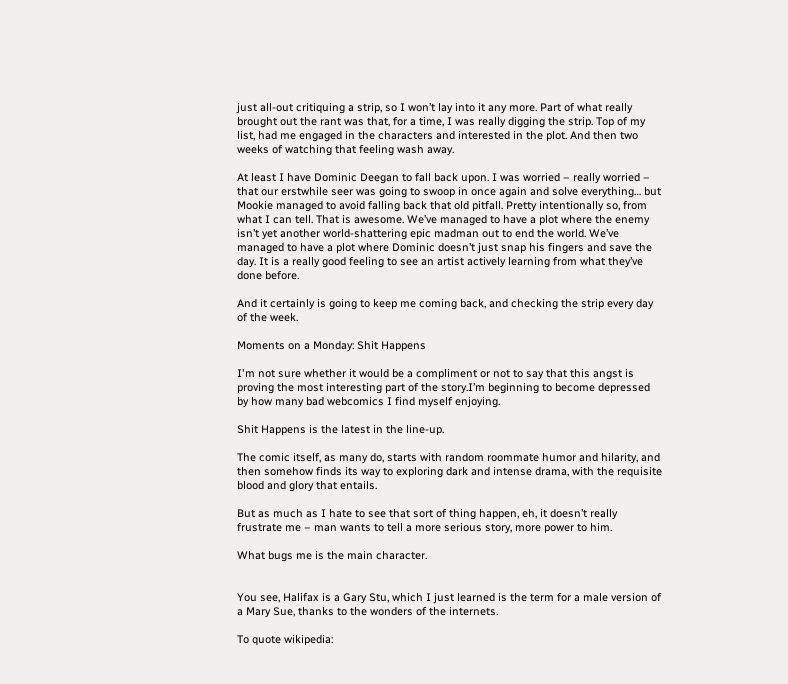just all-out critiquing a strip, so I won’t lay into it any more. Part of what really brought out the rant was that, for a time, I was really digging the strip. Top of my list, had me engaged in the characters and interested in the plot. And then two weeks of watching that feeling wash away.

At least I have Dominic Deegan to fall back upon. I was worried – really worried – that our erstwhile seer was going to swoop in once again and solve everything… but Mookie managed to avoid falling back that old pitfall. Pretty intentionally so, from what I can tell. That is awesome. We’ve managed to have a plot where the enemy isn’t yet another world-shattering epic madman out to end the world. We’ve managed to have a plot where Dominic doesn’t just snap his fingers and save the day. It is a really good feeling to see an artist actively learning from what they’ve done before.

And it certainly is going to keep me coming back, and checking the strip every day of the week.

Moments on a Monday: Shit Happens

I'm not sure whether it would be a compliment or not to say that this angst is proving the most interesting part of the story.I’m beginning to become depressed by how many bad webcomics I find myself enjoying.

Shit Happens is the latest in the line-up.

The comic itself, as many do, starts with random roommate humor and hilarity, and then somehow finds its way to exploring dark and intense drama, with the requisite blood and glory that entails.

But as much as I hate to see that sort of thing happen, eh, it doesn’t really frustrate me – man wants to tell a more serious story, more power to him.

What bugs me is the main character.


You see, Halifax is a Gary Stu, which I just learned is the term for a male version of a Mary Sue, thanks to the wonders of the internets.

To quote wikipedia: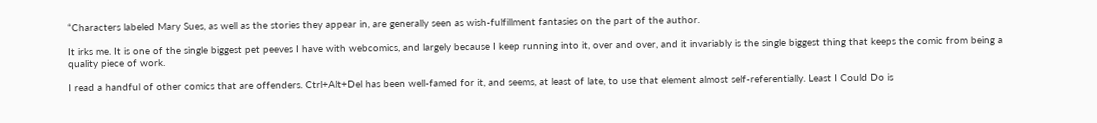“Characters labeled Mary Sues, as well as the stories they appear in, are generally seen as wish-fulfillment fantasies on the part of the author.

It irks me. It is one of the single biggest pet peeves I have with webcomics, and largely because I keep running into it, over and over, and it invariably is the single biggest thing that keeps the comic from being a quality piece of work.

I read a handful of other comics that are offenders. Ctrl+Alt+Del has been well-famed for it, and seems, at least of late, to use that element almost self-referentially. Least I Could Do is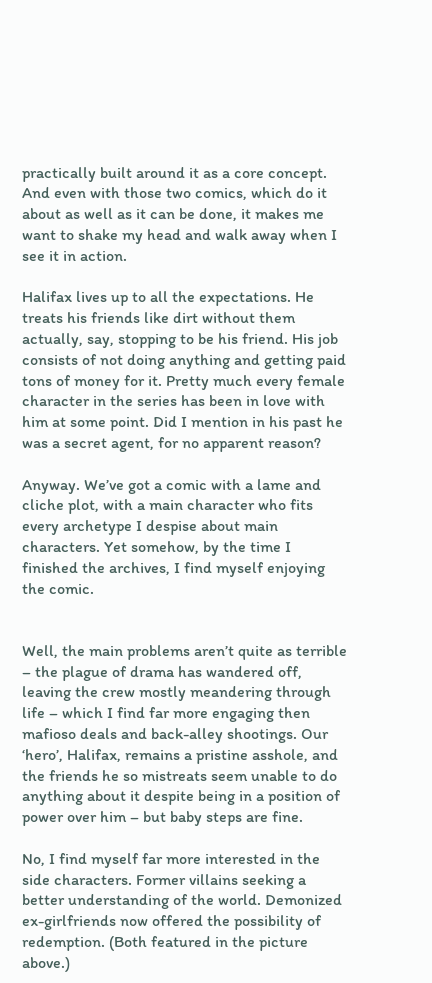practically built around it as a core concept. And even with those two comics, which do it about as well as it can be done, it makes me want to shake my head and walk away when I see it in action.

Halifax lives up to all the expectations. He treats his friends like dirt without them actually, say, stopping to be his friend. His job consists of not doing anything and getting paid tons of money for it. Pretty much every female character in the series has been in love with him at some point. Did I mention in his past he was a secret agent, for no apparent reason?

Anyway. We’ve got a comic with a lame and cliche plot, with a main character who fits every archetype I despise about main characters. Yet somehow, by the time I finished the archives, I find myself enjoying the comic.


Well, the main problems aren’t quite as terrible – the plague of drama has wandered off, leaving the crew mostly meandering through life – which I find far more engaging then mafioso deals and back-alley shootings. Our ‘hero’, Halifax, remains a pristine asshole, and the friends he so mistreats seem unable to do anything about it despite being in a position of power over him – but baby steps are fine.

No, I find myself far more interested in the side characters. Former villains seeking a better understanding of the world. Demonized ex-girlfriends now offered the possibility of redemption. (Both featured in the picture above.)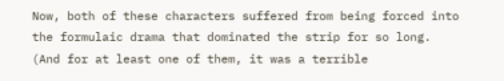Now, both of these characters suffered from being forced into the formulaic drama that dominated the strip for so long. (And for at least one of them, it was a terrible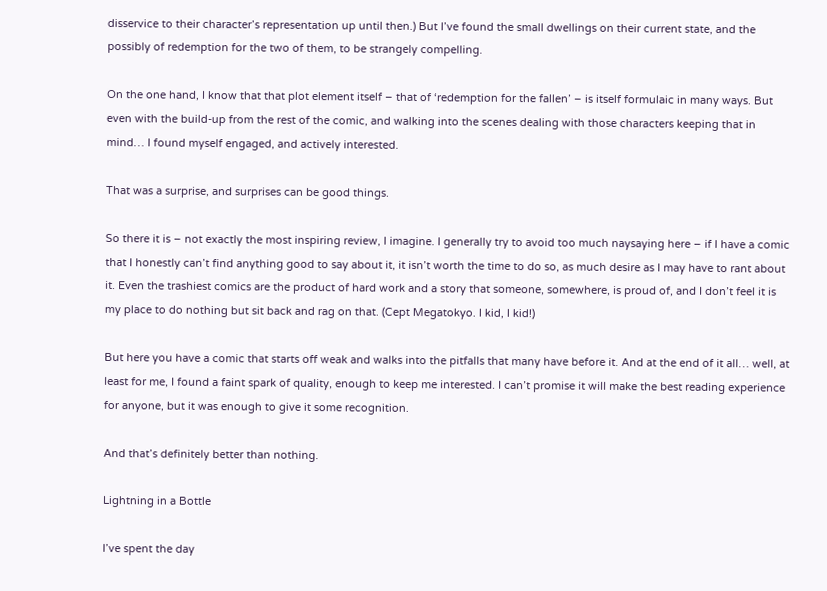disservice to their character’s representation up until then.) But I’ve found the small dwellings on their current state, and the possibly of redemption for the two of them, to be strangely compelling.

On the one hand, I know that that plot element itself – that of ‘redemption for the fallen’ – is itself formulaic in many ways. But even with the build-up from the rest of the comic, and walking into the scenes dealing with those characters keeping that in mind… I found myself engaged, and actively interested.

That was a surprise, and surprises can be good things.

So there it is – not exactly the most inspiring review, I imagine. I generally try to avoid too much naysaying here – if I have a comic that I honestly can’t find anything good to say about it, it isn’t worth the time to do so, as much desire as I may have to rant about it. Even the trashiest comics are the product of hard work and a story that someone, somewhere, is proud of, and I don’t feel it is my place to do nothing but sit back and rag on that. (Cept Megatokyo. I kid, I kid!)

But here you have a comic that starts off weak and walks into the pitfalls that many have before it. And at the end of it all… well, at least for me, I found a faint spark of quality, enough to keep me interested. I can’t promise it will make the best reading experience for anyone, but it was enough to give it some recognition.

And that’s definitely better than nothing.

Lightning in a Bottle

I’ve spent the day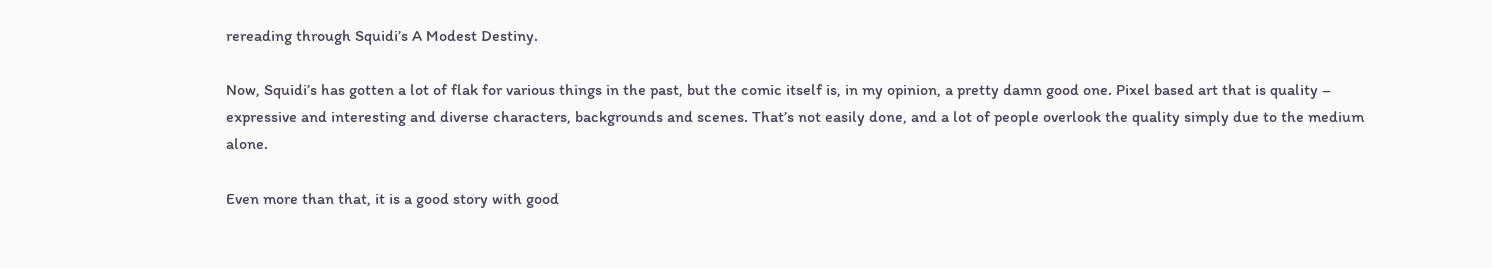rereading through Squidi’s A Modest Destiny.

Now, Squidi’s has gotten a lot of flak for various things in the past, but the comic itself is, in my opinion, a pretty damn good one. Pixel based art that is quality – expressive and interesting and diverse characters, backgrounds and scenes. That’s not easily done, and a lot of people overlook the quality simply due to the medium alone.

Even more than that, it is a good story with good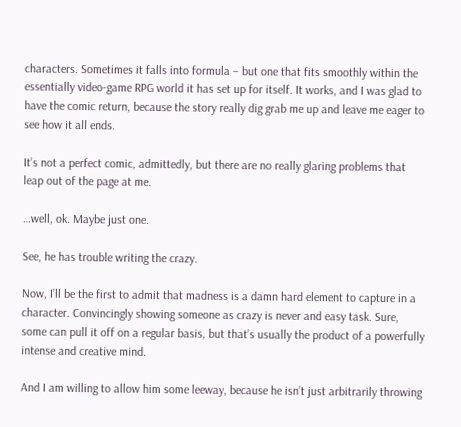characters. Sometimes it falls into formula – but one that fits smoothly within the essentially video-game RPG world it has set up for itself. It works, and I was glad to have the comic return, because the story really dig grab me up and leave me eager to see how it all ends.

It’s not a perfect comic, admittedly, but there are no really glaring problems that leap out of the page at me.

…well, ok. Maybe just one.

See, he has trouble writing the crazy.

Now, I’ll be the first to admit that madness is a damn hard element to capture in a character. Convincingly showing someone as crazy is never and easy task. Sure, some can pull it off on a regular basis, but that’s usually the product of a powerfully intense and creative mind.

And I am willing to allow him some leeway, because he isn’t just arbitrarily throwing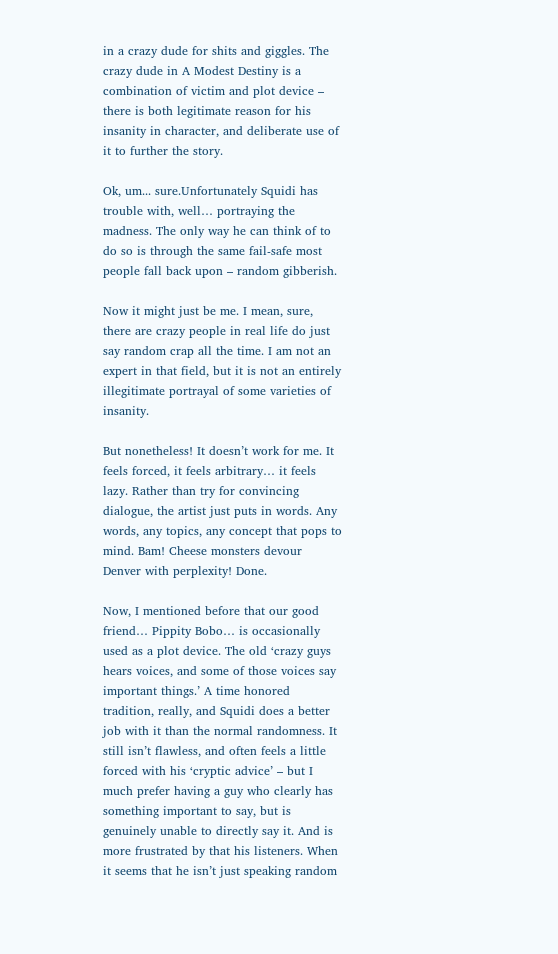in a crazy dude for shits and giggles. The crazy dude in A Modest Destiny is a combination of victim and plot device – there is both legitimate reason for his insanity in character, and deliberate use of it to further the story.

Ok, um... sure.Unfortunately Squidi has trouble with, well… portraying the madness. The only way he can think of to do so is through the same fail-safe most people fall back upon – random gibberish.

Now it might just be me. I mean, sure, there are crazy people in real life do just say random crap all the time. I am not an expert in that field, but it is not an entirely illegitimate portrayal of some varieties of insanity.

But nonetheless! It doesn’t work for me. It feels forced, it feels arbitrary… it feels lazy. Rather than try for convincing dialogue, the artist just puts in words. Any words, any topics, any concept that pops to mind. Bam! Cheese monsters devour Denver with perplexity! Done.

Now, I mentioned before that our good friend… Pippity Bobo… is occasionally used as a plot device. The old ‘crazy guys hears voices, and some of those voices say important things.’ A time honored tradition, really, and Squidi does a better job with it than the normal randomness. It still isn’t flawless, and often feels a little forced with his ‘cryptic advice’ – but I much prefer having a guy who clearly has something important to say, but is genuinely unable to directly say it. And is more frustrated by that his listeners. When it seems that he isn’t just speaking random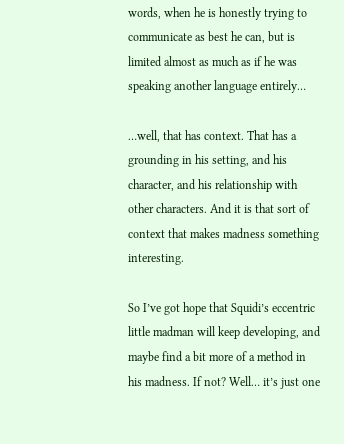words, when he is honestly trying to communicate as best he can, but is limited almost as much as if he was speaking another language entirely…

…well, that has context. That has a grounding in his setting, and his character, and his relationship with other characters. And it is that sort of context that makes madness something interesting.

So I’ve got hope that Squidi’s eccentric little madman will keep developing, and maybe find a bit more of a method in his madness. If not? Well… it’s just one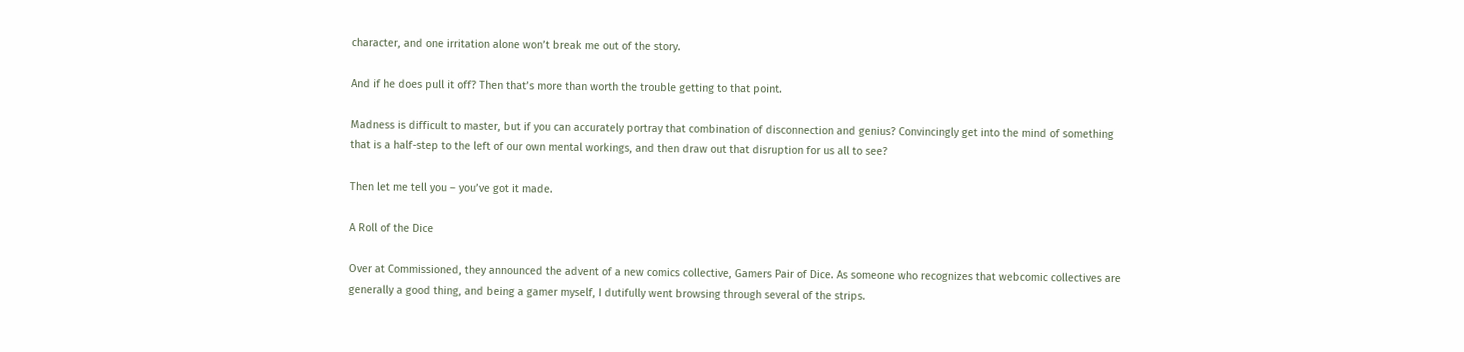character, and one irritation alone won’t break me out of the story.

And if he does pull it off? Then that’s more than worth the trouble getting to that point.

Madness is difficult to master, but if you can accurately portray that combination of disconnection and genius? Convincingly get into the mind of something that is a half-step to the left of our own mental workings, and then draw out that disruption for us all to see?

Then let me tell you – you’ve got it made.

A Roll of the Dice

Over at Commissioned, they announced the advent of a new comics collective, Gamers Pair of Dice. As someone who recognizes that webcomic collectives are generally a good thing, and being a gamer myself, I dutifully went browsing through several of the strips.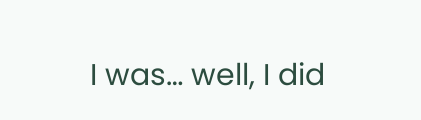I was… well, I did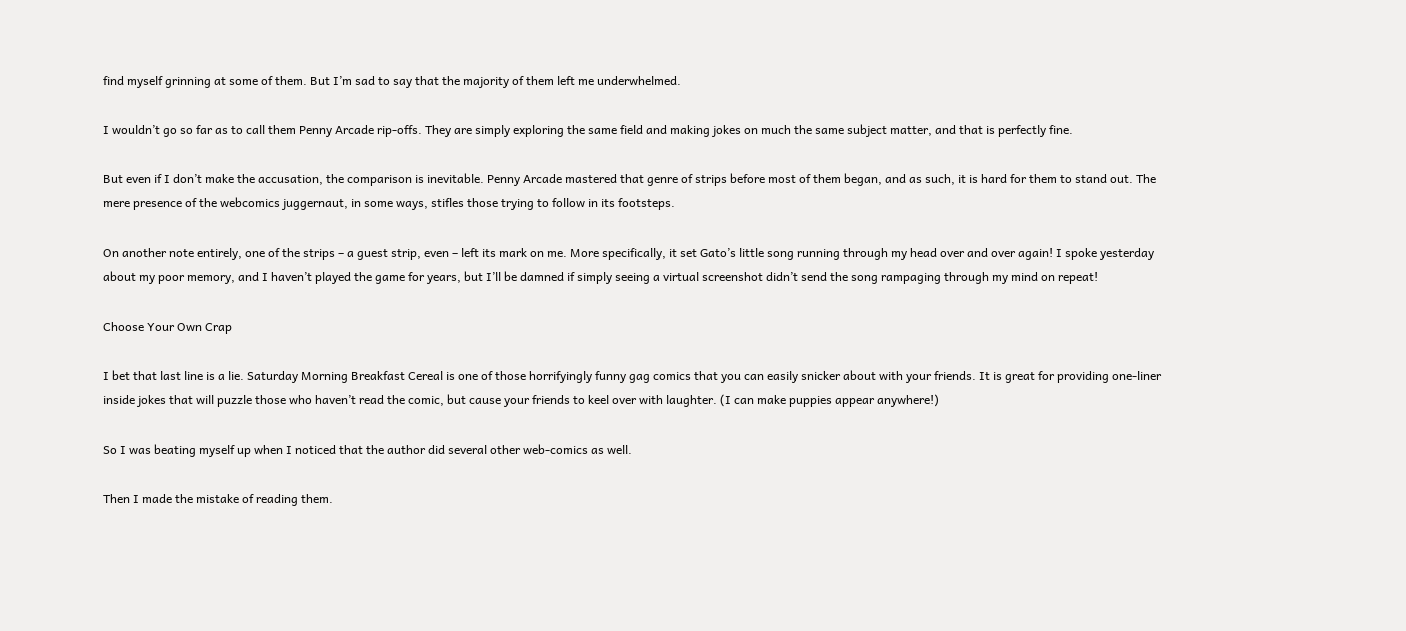find myself grinning at some of them. But I’m sad to say that the majority of them left me underwhelmed.

I wouldn’t go so far as to call them Penny Arcade rip-offs. They are simply exploring the same field and making jokes on much the same subject matter, and that is perfectly fine.

But even if I don’t make the accusation, the comparison is inevitable. Penny Arcade mastered that genre of strips before most of them began, and as such, it is hard for them to stand out. The mere presence of the webcomics juggernaut, in some ways, stifles those trying to follow in its footsteps.

On another note entirely, one of the strips – a guest strip, even – left its mark on me. More specifically, it set Gato’s little song running through my head over and over again! I spoke yesterday about my poor memory, and I haven’t played the game for years, but I’ll be damned if simply seeing a virtual screenshot didn’t send the song rampaging through my mind on repeat!

Choose Your Own Crap

I bet that last line is a lie. Saturday Morning Breakfast Cereal is one of those horrifyingly funny gag comics that you can easily snicker about with your friends. It is great for providing one-liner inside jokes that will puzzle those who haven’t read the comic, but cause your friends to keel over with laughter. (I can make puppies appear anywhere!)

So I was beating myself up when I noticed that the author did several other web-comics as well.

Then I made the mistake of reading them.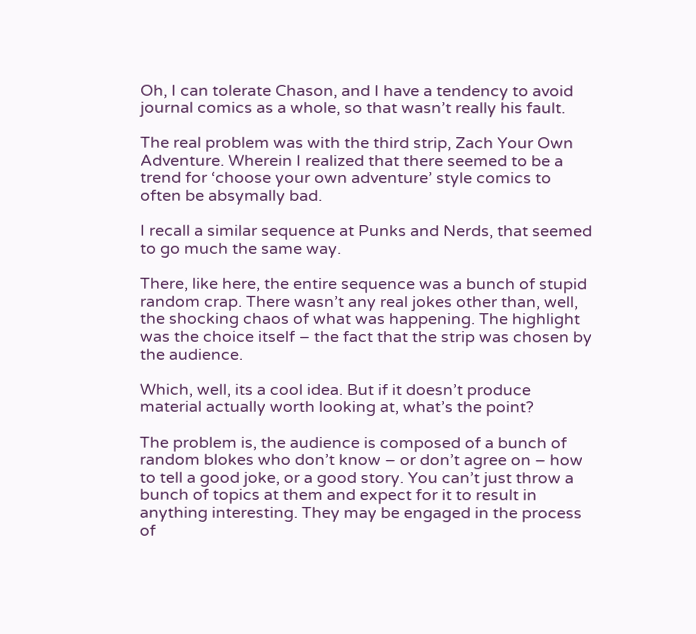Oh, I can tolerate Chason, and I have a tendency to avoid journal comics as a whole, so that wasn’t really his fault.

The real problem was with the third strip, Zach Your Own Adventure. Wherein I realized that there seemed to be a trend for ‘choose your own adventure’ style comics to often be absymally bad.

I recall a similar sequence at Punks and Nerds, that seemed to go much the same way.

There, like here, the entire sequence was a bunch of stupid random crap. There wasn’t any real jokes other than, well, the shocking chaos of what was happening. The highlight was the choice itself – the fact that the strip was chosen by the audience.

Which, well, its a cool idea. But if it doesn’t produce material actually worth looking at, what’s the point?

The problem is, the audience is composed of a bunch of random blokes who don’t know – or don’t agree on – how to tell a good joke, or a good story. You can’t just throw a bunch of topics at them and expect for it to result in anything interesting. They may be engaged in the process of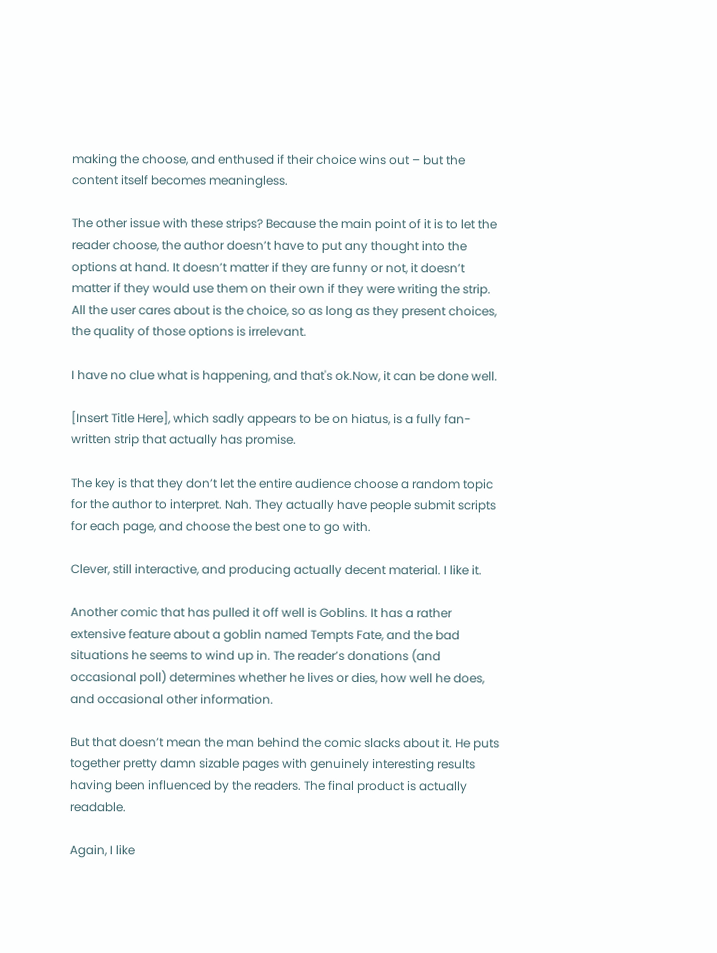making the choose, and enthused if their choice wins out – but the content itself becomes meaningless.

The other issue with these strips? Because the main point of it is to let the reader choose, the author doesn’t have to put any thought into the options at hand. It doesn’t matter if they are funny or not, it doesn’t matter if they would use them on their own if they were writing the strip. All the user cares about is the choice, so as long as they present choices, the quality of those options is irrelevant.

I have no clue what is happening, and that's ok.Now, it can be done well.

[Insert Title Here], which sadly appears to be on hiatus, is a fully fan-written strip that actually has promise.

The key is that they don’t let the entire audience choose a random topic for the author to interpret. Nah. They actually have people submit scripts for each page, and choose the best one to go with.

Clever, still interactive, and producing actually decent material. I like it.

Another comic that has pulled it off well is Goblins. It has a rather extensive feature about a goblin named Tempts Fate, and the bad situations he seems to wind up in. The reader’s donations (and occasional poll) determines whether he lives or dies, how well he does, and occasional other information.

But that doesn’t mean the man behind the comic slacks about it. He puts together pretty damn sizable pages with genuinely interesting results having been influenced by the readers. The final product is actually readable.

Again, I like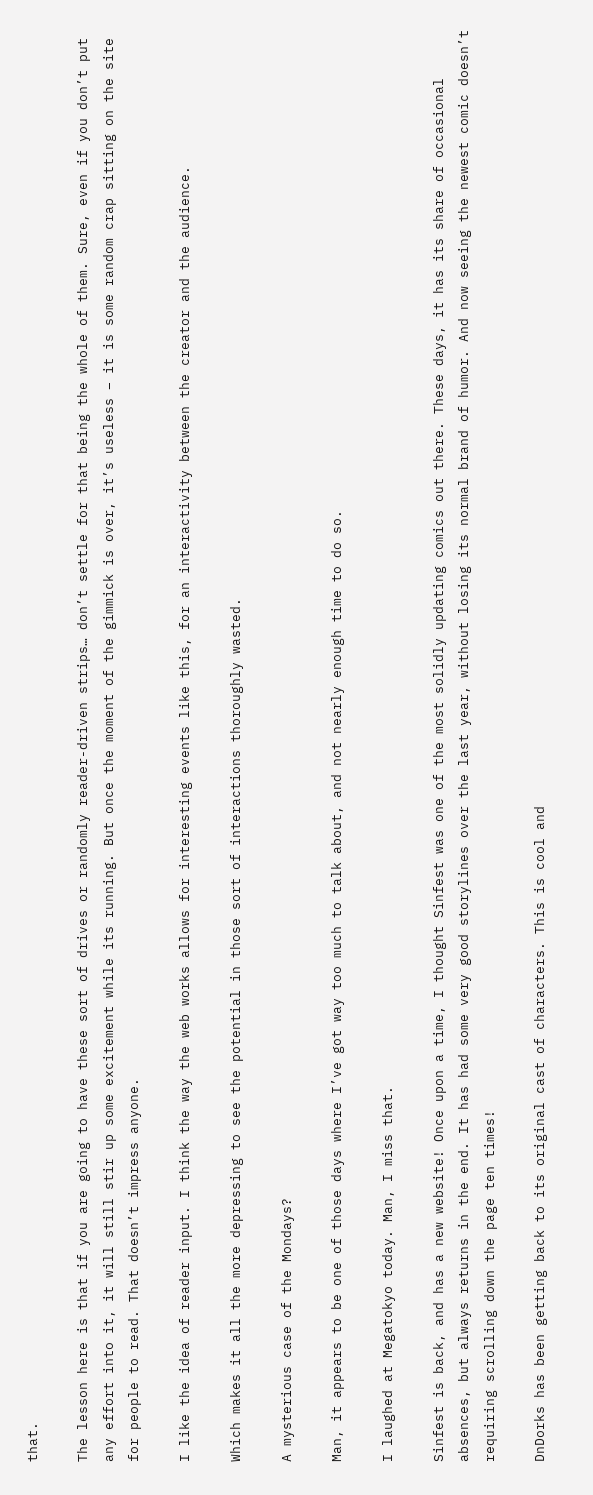that.

The lesson here is that if you are going to have these sort of drives or randomly reader-driven strips… don’t settle for that being the whole of them. Sure, even if you don’t put any effort into it, it will still stir up some excitement while its running. But once the moment of the gimmick is over, it’s useless – it is some random crap sitting on the site for people to read. That doesn’t impress anyone.

I like the idea of reader input. I think the way the web works allows for interesting events like this, for an interactivity between the creator and the audience.

Which makes it all the more depressing to see the potential in those sort of interactions thoroughly wasted.

A mysterious case of the Mondays?

Man, it appears to be one of those days where I’ve got way too much to talk about, and not nearly enough time to do so.

I laughed at Megatokyo today. Man, I miss that.

Sinfest is back, and has a new website! Once upon a time, I thought Sinfest was one of the most solidly updating comics out there. These days, it has its share of occasional absences, but always returns in the end. It has had some very good storylines over the last year, without losing its normal brand of humor. And now seeing the newest comic doesn’t requiring scrolling down the page ten times!

DnDorks has been getting back to its original cast of characters. This is cool and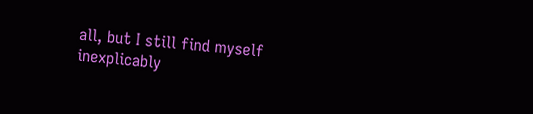all, but I still find myself inexplicably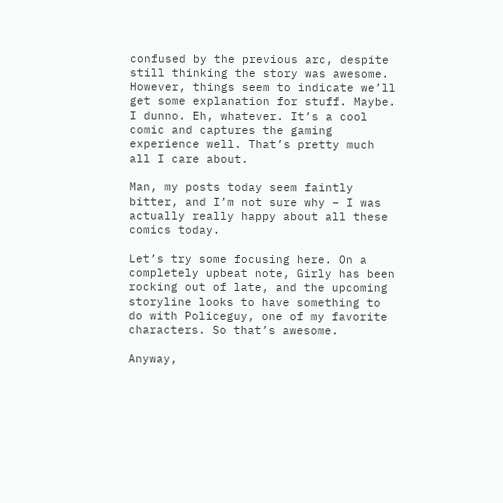confused by the previous arc, despite still thinking the story was awesome. However, things seem to indicate we’ll get some explanation for stuff. Maybe. I dunno. Eh, whatever. It’s a cool comic and captures the gaming experience well. That’s pretty much all I care about.

Man, my posts today seem faintly bitter, and I’m not sure why – I was actually really happy about all these comics today.

Let’s try some focusing here. On a completely upbeat note, Girly has been rocking out of late, and the upcoming storyline looks to have something to do with Policeguy, one of my favorite characters. So that’s awesome.

Anyway,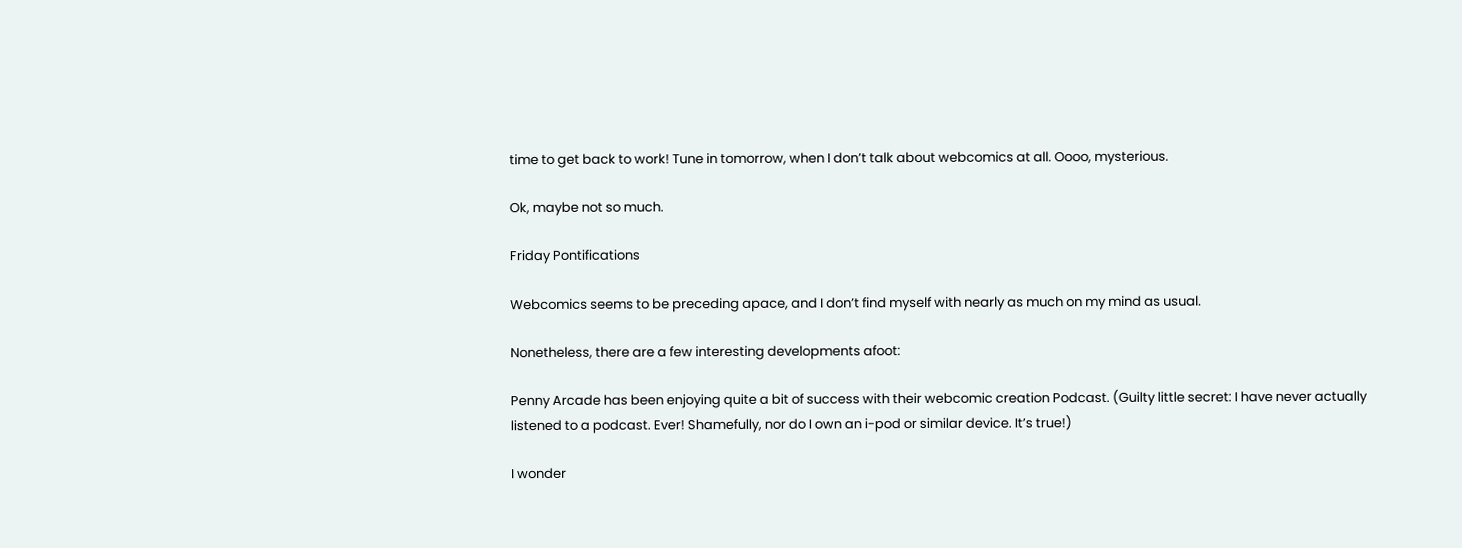time to get back to work! Tune in tomorrow, when I don’t talk about webcomics at all. Oooo, mysterious.

Ok, maybe not so much.

Friday Pontifications

Webcomics seems to be preceding apace, and I don’t find myself with nearly as much on my mind as usual.

Nonetheless, there are a few interesting developments afoot:

Penny Arcade has been enjoying quite a bit of success with their webcomic creation Podcast. (Guilty little secret: I have never actually listened to a podcast. Ever! Shamefully, nor do I own an i-pod or similar device. It’s true!)

I wonder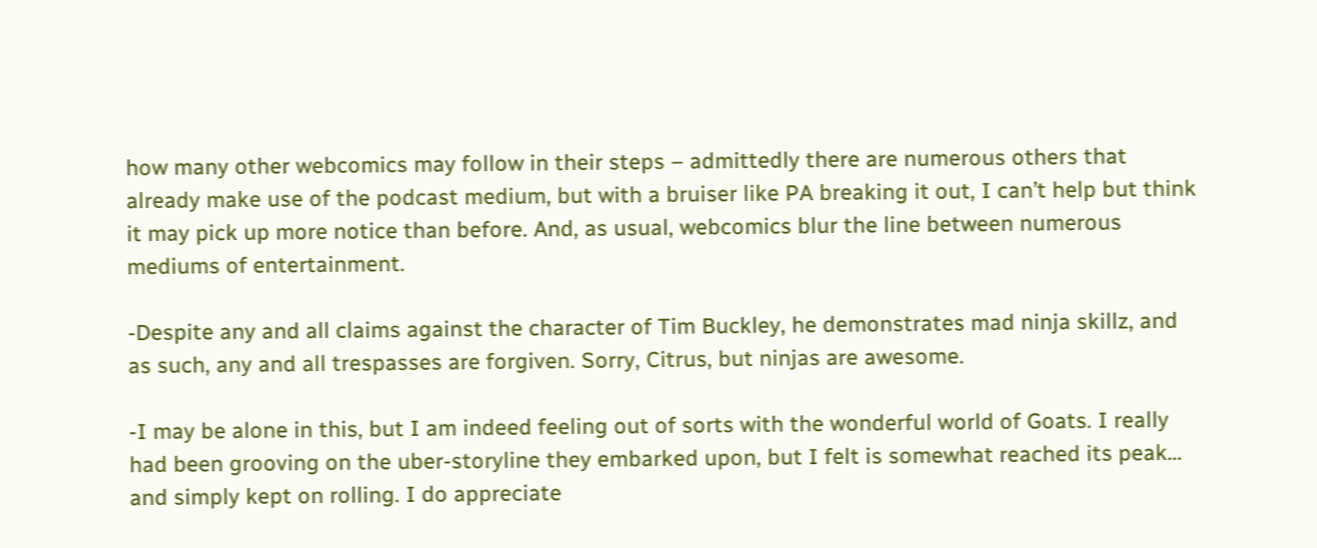how many other webcomics may follow in their steps – admittedly there are numerous others that already make use of the podcast medium, but with a bruiser like PA breaking it out, I can’t help but think it may pick up more notice than before. And, as usual, webcomics blur the line between numerous mediums of entertainment.

-Despite any and all claims against the character of Tim Buckley, he demonstrates mad ninja skillz, and as such, any and all trespasses are forgiven. Sorry, Citrus, but ninjas are awesome.

-I may be alone in this, but I am indeed feeling out of sorts with the wonderful world of Goats. I really had been grooving on the uber-storyline they embarked upon, but I felt is somewhat reached its peak… and simply kept on rolling. I do appreciate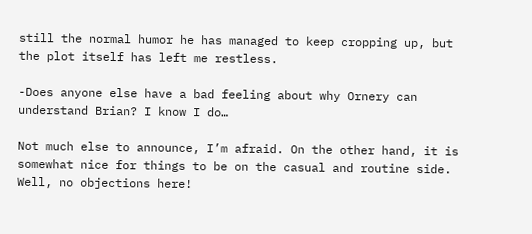still the normal humor he has managed to keep cropping up, but the plot itself has left me restless.

-Does anyone else have a bad feeling about why Ornery can understand Brian? I know I do…

Not much else to announce, I’m afraid. On the other hand, it is somewhat nice for things to be on the casual and routine side. Well, no objections here!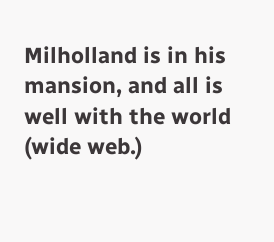Milholland is in his mansion, and all is well with the world (wide web.)